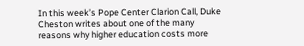In this week’s Pope Center Clarion Call, Duke Cheston writes about one of the many reasons why higher education costs more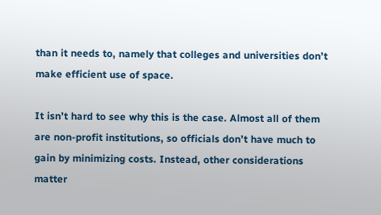than it needs to, namely that colleges and universities don’t make efficient use of space.

It isn’t hard to see why this is the case. Almost all of them are non-profit institutions, so officials don’t have much to gain by minimizing costs. Instead, other considerations matter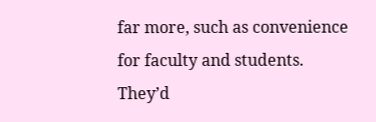far more, such as convenience for faculty and students. They’d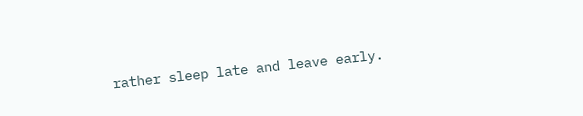rather sleep late and leave early.